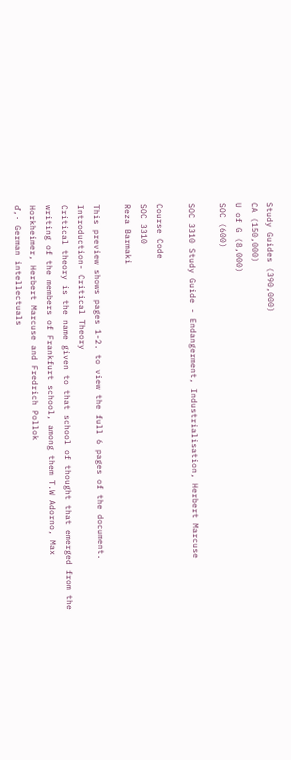Study Guides (390,000)
CA (150,000)
U of G (8,000)
SOC (600)

SOC 3310 Study Guide - Endangerment, Industrialisation, Herbert Marcuse

Course Code
SOC 3310
Reza Barmaki

This preview shows pages 1-2. to view the full 6 pages of the document.
Introduction- Critical Theory
Critical theory is the name given to that school of thought that emerged from the
writing of the members of Frankfurt school, among them T.W Adorno, Max
Horkheimer, Herbert Marcuse and Fredrich Pollok
ď‚· German intellectuals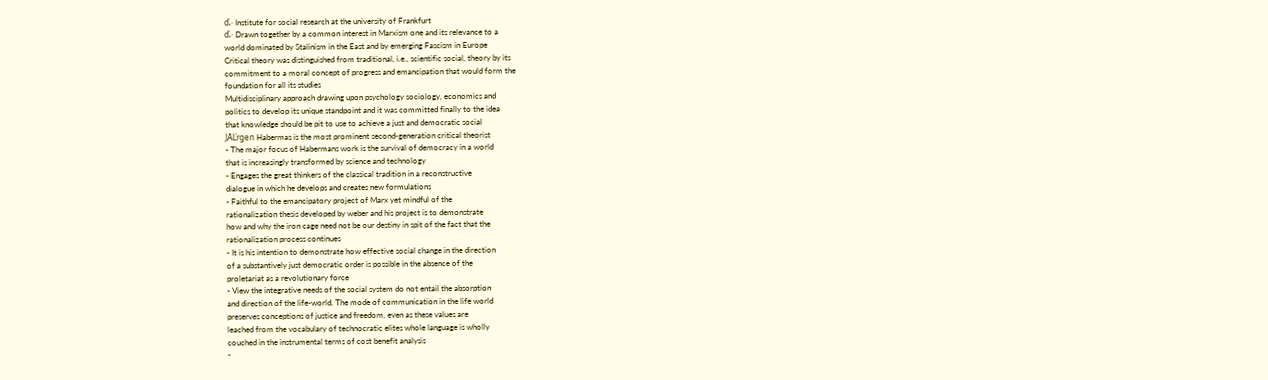ď‚· Institute for social research at the university of Frankfurt
ď‚· Drawn together by a common interest in Marxism one and its relevance to a
world dominated by Stalinism in the East and by emerging Fascism in Europe
Critical theory was distinguished from traditional, i.e., scientific social, theory by its
commitment to a moral concept of progress and emancipation that would form the
foundation for all its studies
Multidisciplinary approach drawing upon psychology sociology, economics and
politics to develop its unique standpoint and it was committed finally to the idea
that knowledge should be pit to use to achieve a just and democratic social
JĂĽrgen Habermas is the most prominent second-generation critical theorist
- The major focus of Habermans work is the survival of democracy in a world
that is increasingly transformed by science and technology
- Engages the great thinkers of the classical tradition in a reconstructive
dialogue in which he develops and creates new formulations
- Faithful to the emancipatory project of Marx yet mindful of the
rationalization thesis developed by weber and his project is to demonstrate
how and why the iron cage need not be our destiny in spit of the fact that the
rationalization process continues
- It is his intention to demonstrate how effective social change in the direction
of a substantively just democratic order is possible in the absence of the
proletariat as a revolutionary force
- View the integrative needs of the social system do not entail the absorption
and direction of the life-world. The mode of communication in the life world
preserves conceptions of justice and freedom, even as these values are
leached from the vocabulary of technocratic elites whole language is wholly
couched in the instrumental terms of cost benefit analysis
-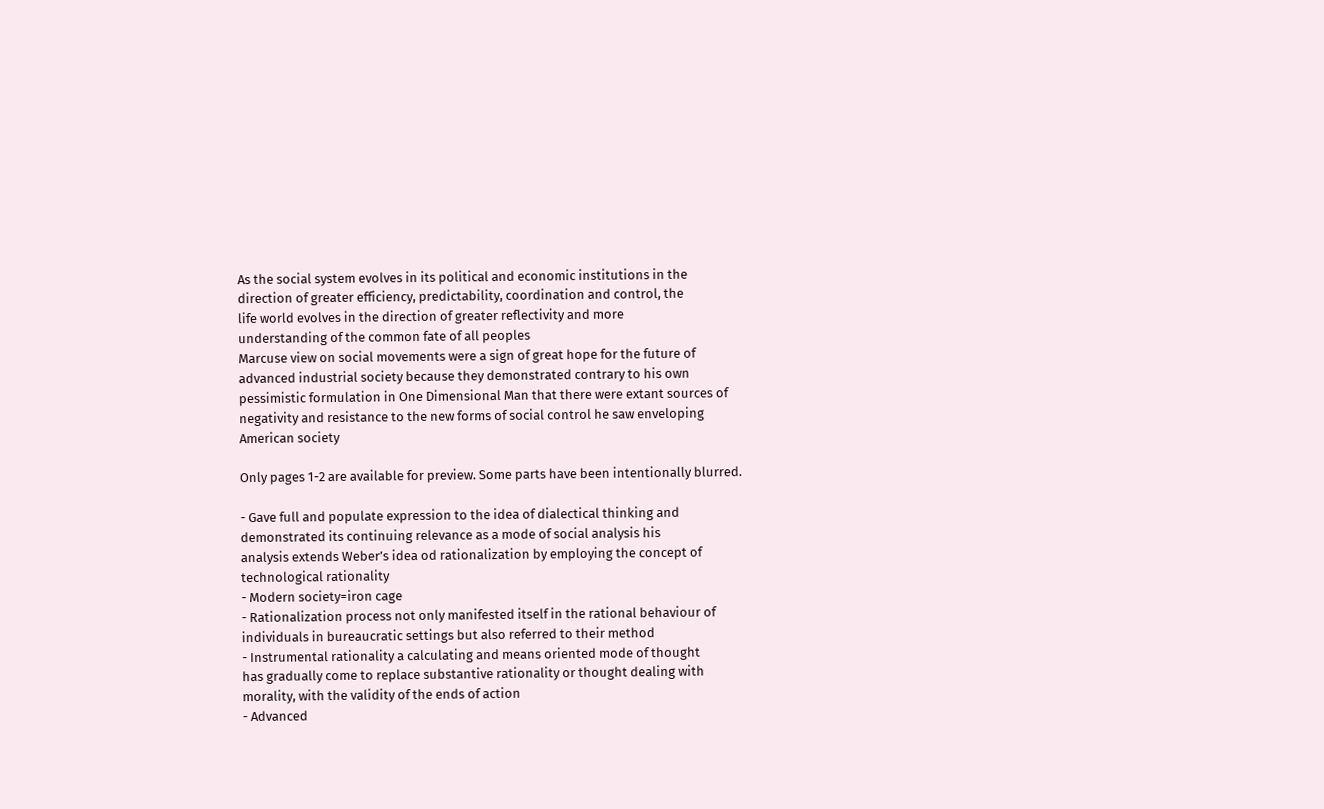As the social system evolves in its political and economic institutions in the
direction of greater efficiency, predictability, coordination and control, the
life world evolves in the direction of greater reflectivity and more
understanding of the common fate of all peoples
Marcuse view on social movements were a sign of great hope for the future of
advanced industrial society because they demonstrated contrary to his own
pessimistic formulation in One Dimensional Man that there were extant sources of
negativity and resistance to the new forms of social control he saw enveloping
American society

Only pages 1-2 are available for preview. Some parts have been intentionally blurred.

- Gave full and populate expression to the idea of dialectical thinking and
demonstrated its continuing relevance as a mode of social analysis his
analysis extends Weber’s idea od rationalization by employing the concept of
technological rationality
- Modern society=iron cage
- Rationalization process not only manifested itself in the rational behaviour of
individuals in bureaucratic settings but also referred to their method
- Instrumental rationality a calculating and means oriented mode of thought
has gradually come to replace substantive rationality or thought dealing with
morality, with the validity of the ends of action
- Advanced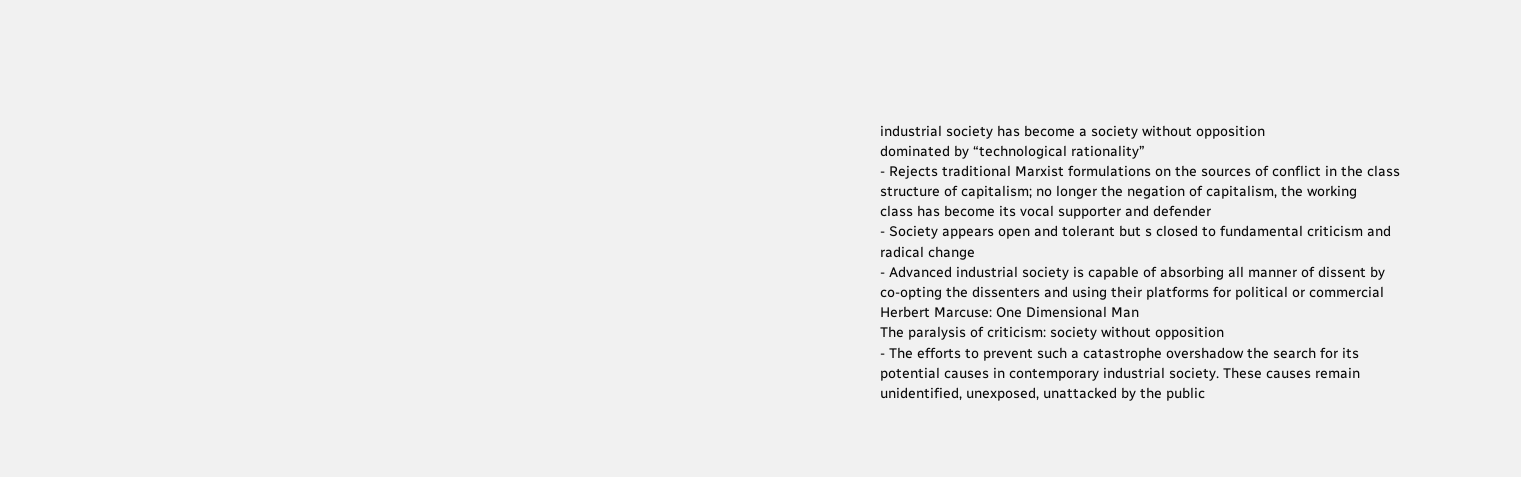industrial society has become a society without opposition
dominated by “technological rationality”
- Rejects traditional Marxist formulations on the sources of conflict in the class
structure of capitalism; no longer the negation of capitalism, the working
class has become its vocal supporter and defender
- Society appears open and tolerant but s closed to fundamental criticism and
radical change
- Advanced industrial society is capable of absorbing all manner of dissent by
co-opting the dissenters and using their platforms for political or commercial
Herbert Marcuse: One Dimensional Man
The paralysis of criticism: society without opposition
- The efforts to prevent such a catastrophe overshadow the search for its
potential causes in contemporary industrial society. These causes remain
unidentified, unexposed, unattacked by the public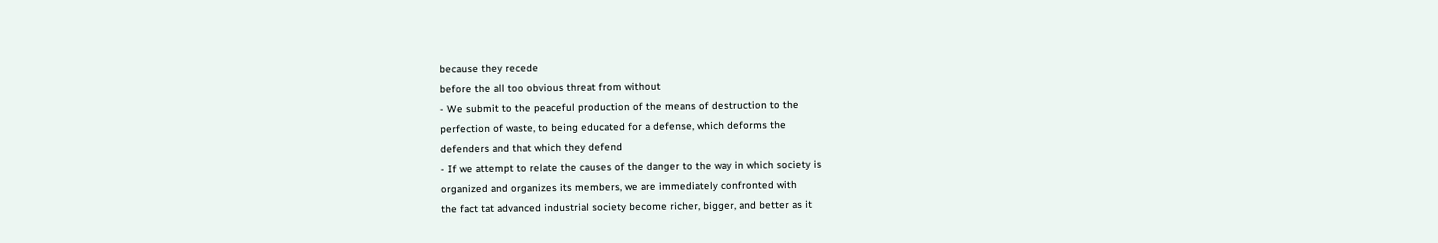because they recede
before the all too obvious threat from without
- We submit to the peaceful production of the means of destruction to the
perfection of waste, to being educated for a defense, which deforms the
defenders and that which they defend
- If we attempt to relate the causes of the danger to the way in which society is
organized and organizes its members, we are immediately confronted with
the fact tat advanced industrial society become richer, bigger, and better as it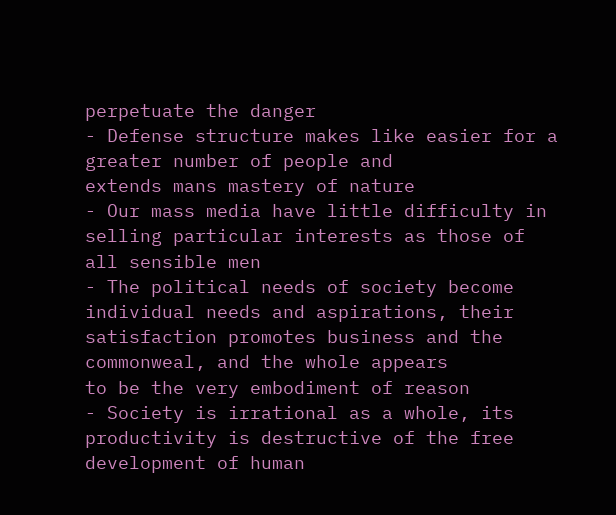perpetuate the danger
- Defense structure makes like easier for a greater number of people and
extends mans mastery of nature
- Our mass media have little difficulty in selling particular interests as those of
all sensible men
- The political needs of society become individual needs and aspirations, their
satisfaction promotes business and the commonweal, and the whole appears
to be the very embodiment of reason
- Society is irrational as a whole, its productivity is destructive of the free
development of human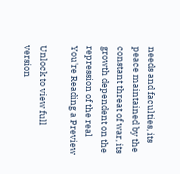needs and faculties, its peace maintained by the
constant threat of war, its growth dependent on the repression of the real
You're Reading a Preview

Unlock to view full version